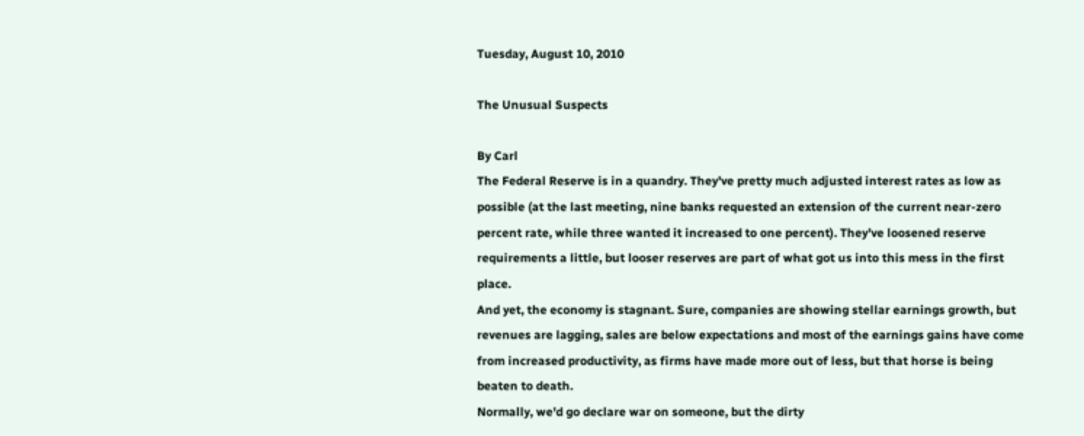Tuesday, August 10, 2010

The Unusual Suspects

By Carl
The Federal Reserve is in a quandry. They've pretty much adjusted interest rates as low as possible (at the last meeting, nine banks requested an extension of the current near-zero percent rate, while three wanted it increased to one percent). They've loosened reserve requirements a little, but looser reserves are part of what got us into this mess in the first place.
And yet, the economy is stagnant. Sure, companies are showing stellar earnings growth, but revenues are lagging, sales are below expectations and most of the earnings gains have come from increased productivity, as firms have made more out of less, but that horse is being beaten to death.
Normally, we'd go declare war on someone, but the dirty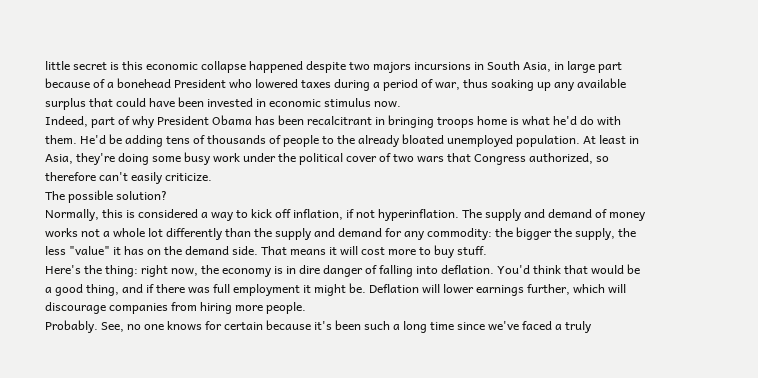little secret is this economic collapse happened despite two majors incursions in South Asia, in large part because of a bonehead President who lowered taxes during a period of war, thus soaking up any available surplus that could have been invested in economic stimulus now.
Indeed, part of why President Obama has been recalcitrant in bringing troops home is what he'd do with them. He'd be adding tens of thousands of people to the already bloated unemployed population. At least in Asia, they're doing some busy work under the political cover of two wars that Congress authorized, so therefore can't easily criticize.
The possible solution?
Normally, this is considered a way to kick off inflation, if not hyperinflation. The supply and demand of money works not a whole lot differently than the supply and demand for any commodity: the bigger the supply, the less "value" it has on the demand side. That means it will cost more to buy stuff.
Here's the thing: right now, the economy is in dire danger of falling into deflation. You'd think that would be a good thing, and if there was full employment it might be. Deflation will lower earnings further, which will discourage companies from hiring more people.
Probably. See, no one knows for certain because it's been such a long time since we've faced a truly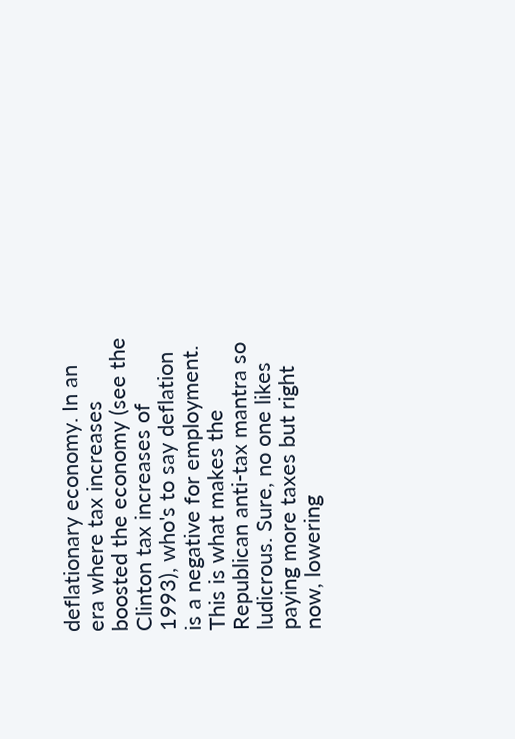deflationary economy. In an era where tax increases boosted the economy (see the Clinton tax increases of 1993), who's to say deflation is a negative for employment.
This is what makes the Republican anti-tax mantra so ludicrous. Sure, no one likes paying more taxes but right now, lowering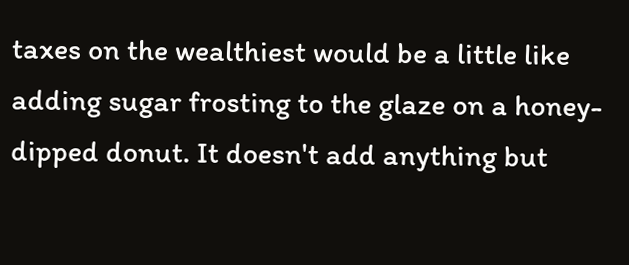taxes on the wealthiest would be a little like adding sugar frosting to the glaze on a honey-dipped donut. It doesn't add anything but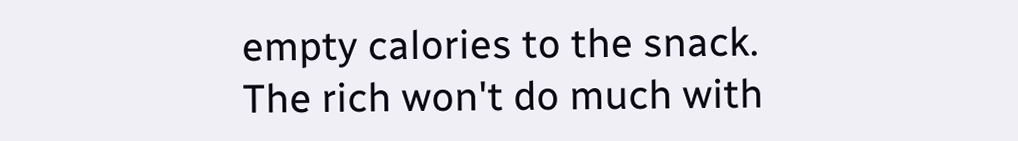empty calories to the snack. The rich won't do much with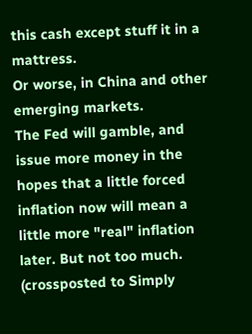this cash except stuff it in a mattress.
Or worse, in China and other emerging markets.
The Fed will gamble, and issue more money in the hopes that a little forced inflation now will mean a little more "real" inflation later. But not too much.
(crossposted to Simply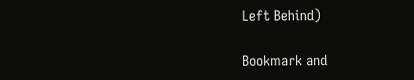Left Behind)

Bookmark and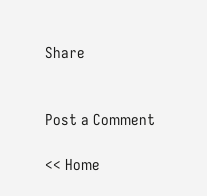Share


Post a Comment

<< Home